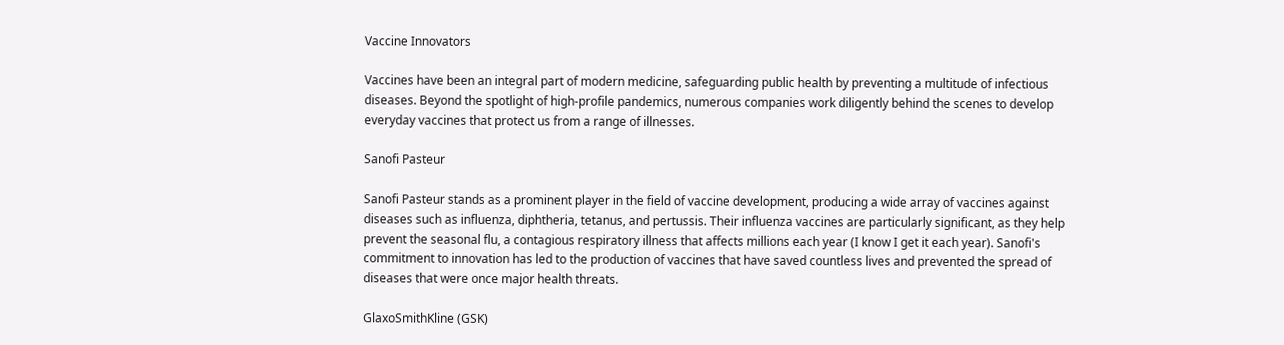Vaccine Innovators

Vaccines have been an integral part of modern medicine, safeguarding public health by preventing a multitude of infectious diseases. Beyond the spotlight of high-profile pandemics, numerous companies work diligently behind the scenes to develop everyday vaccines that protect us from a range of illnesses.

Sanofi Pasteur

Sanofi Pasteur stands as a prominent player in the field of vaccine development, producing a wide array of vaccines against diseases such as influenza, diphtheria, tetanus, and pertussis. Their influenza vaccines are particularly significant, as they help prevent the seasonal flu, a contagious respiratory illness that affects millions each year (I know I get it each year). Sanofi's commitment to innovation has led to the production of vaccines that have saved countless lives and prevented the spread of diseases that were once major health threats.

GlaxoSmithKline (GSK)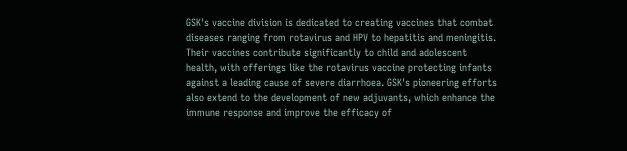GSK's vaccine division is dedicated to creating vaccines that combat diseases ranging from rotavirus and HPV to hepatitis and meningitis. Their vaccines contribute significantly to child and adolescent health, with offerings like the rotavirus vaccine protecting infants against a leading cause of severe diarrhoea. GSK's pioneering efforts also extend to the development of new adjuvants, which enhance the immune response and improve the efficacy of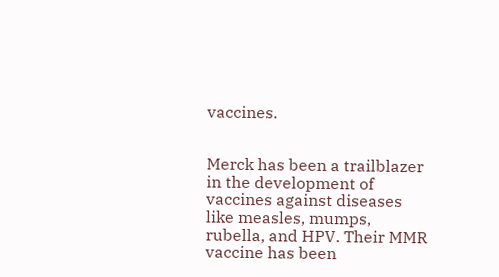vaccines.


Merck has been a trailblazer in the development of vaccines against diseases like measles, mumps, rubella, and HPV. Their MMR vaccine has been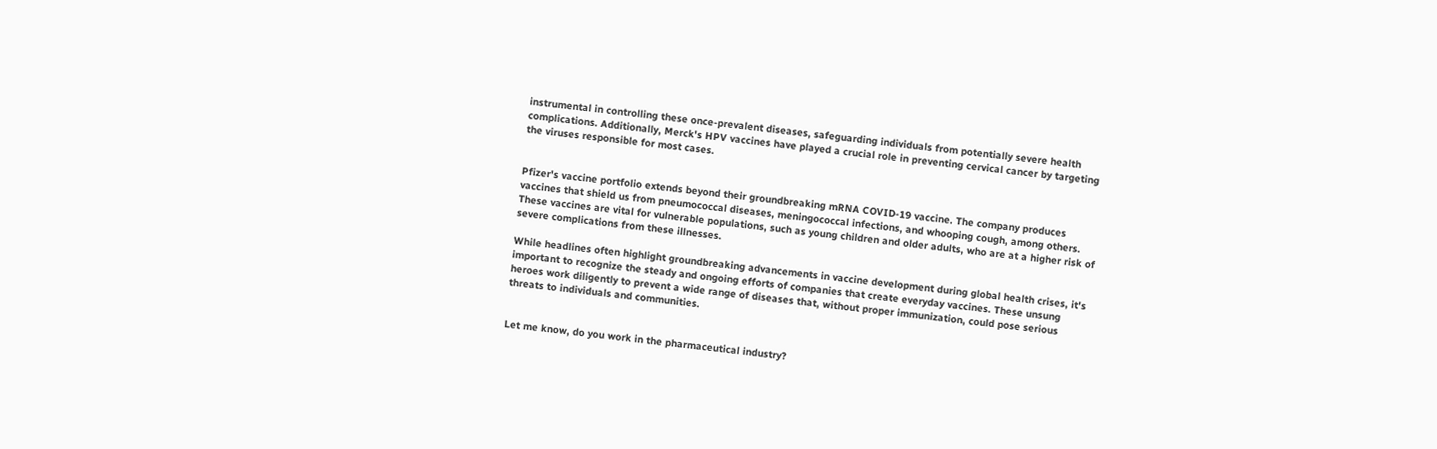instrumental in controlling these once-prevalent diseases, safeguarding individuals from potentially severe health complications. Additionally, Merck's HPV vaccines have played a crucial role in preventing cervical cancer by targeting the viruses responsible for most cases.


Pfizer's vaccine portfolio extends beyond their groundbreaking mRNA COVID-19 vaccine. The company produces vaccines that shield us from pneumococcal diseases, meningococcal infections, and whooping cough, among others. These vaccines are vital for vulnerable populations, such as young children and older adults, who are at a higher risk of severe complications from these illnesses.

While headlines often highlight groundbreaking advancements in vaccine development during global health crises, it's important to recognize the steady and ongoing efforts of companies that create everyday vaccines. These unsung heroes work diligently to prevent a wide range of diseases that, without proper immunization, could pose serious threats to individuals and communities.


Let me know, do you work in the pharmaceutical industry?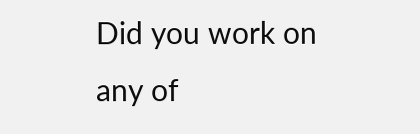Did you work on any of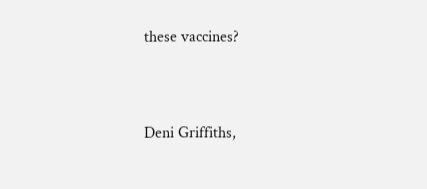these vaccines?


Deni Griffiths,